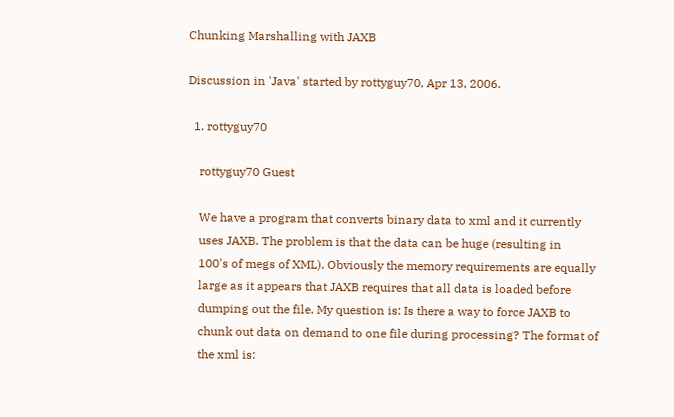Chunking Marshalling with JAXB

Discussion in 'Java' started by rottyguy70, Apr 13, 2006.

  1. rottyguy70

    rottyguy70 Guest

    We have a program that converts binary data to xml and it currently
    uses JAXB. The problem is that the data can be huge (resulting in
    100's of megs of XML). Obviously the memory requirements are equally
    large as it appears that JAXB requires that all data is loaded before
    dumping out the file. My question is: Is there a way to force JAXB to
    chunk out data on demand to one file during processing? The format of
    the xml is: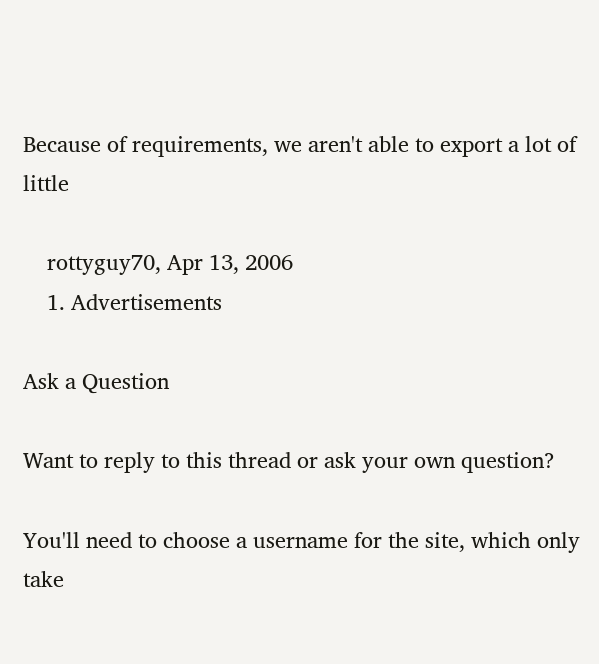Because of requirements, we aren't able to export a lot of little

    rottyguy70, Apr 13, 2006
    1. Advertisements

Ask a Question

Want to reply to this thread or ask your own question?

You'll need to choose a username for the site, which only take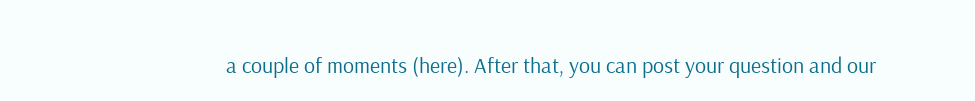a couple of moments (here). After that, you can post your question and our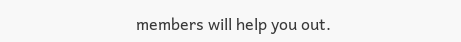members will help you out.